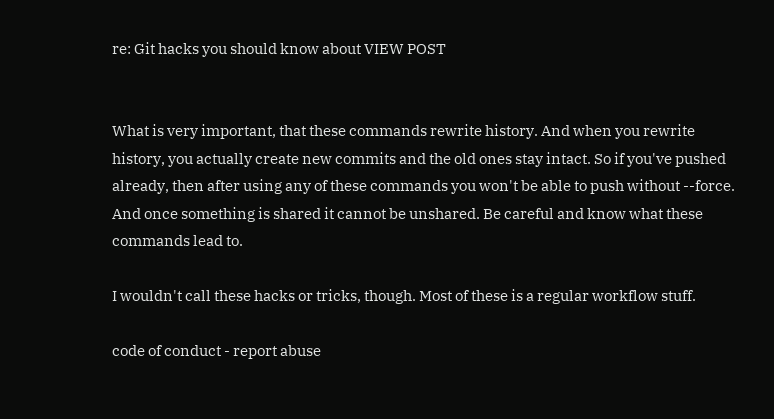re: Git hacks you should know about VIEW POST


What is very important, that these commands rewrite history. And when you rewrite history, you actually create new commits and the old ones stay intact. So if you've pushed already, then after using any of these commands you won't be able to push without --force. And once something is shared it cannot be unshared. Be careful and know what these commands lead to.

I wouldn't call these hacks or tricks, though. Most of these is a regular workflow stuff.

code of conduct - report abuse